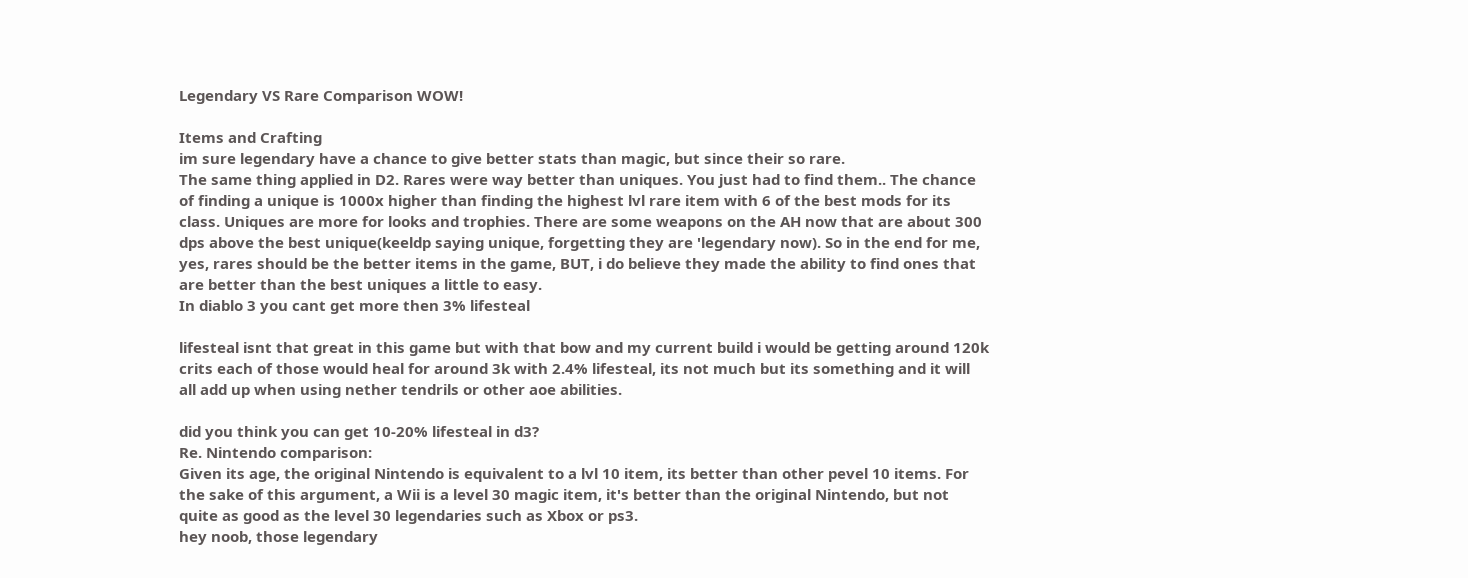Legendary VS Rare Comparison WOW!

Items and Crafting
im sure legendary have a chance to give better stats than magic, but since their so rare.
The same thing applied in D2. Rares were way better than uniques. You just had to find them.. The chance of finding a unique is 1000x higher than finding the highest lvl rare item with 6 of the best mods for its class. Uniques are more for looks and trophies. There are some weapons on the AH now that are about 300 dps above the best unique(keeldp saying unique, forgetting they are 'legendary now). So in the end for me, yes, rares should be the better items in the game, BUT, i do believe they made the ability to find ones that are better than the best uniques a little to easy.
In diablo 3 you cant get more then 3% lifesteal

lifesteal isnt that great in this game but with that bow and my current build i would be getting around 120k crits each of those would heal for around 3k with 2.4% lifesteal, its not much but its something and it will all add up when using nether tendrils or other aoe abilities.

did you think you can get 10-20% lifesteal in d3?
Re. Nintendo comparison:
Given its age, the original Nintendo is equivalent to a lvl 10 item, its better than other pevel 10 items. For the sake of this argument, a Wii is a level 30 magic item, it's better than the original Nintendo, but not quite as good as the level 30 legendaries such as Xbox or ps3.
hey noob, those legendary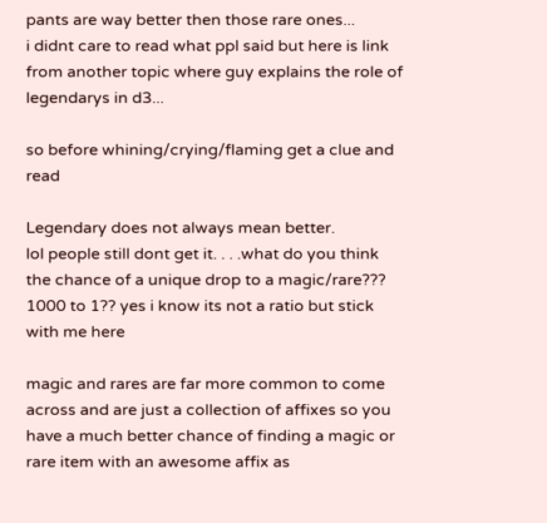pants are way better then those rare ones...
i didnt care to read what ppl said but here is link from another topic where guy explains the role of legendarys in d3...

so before whining/crying/flaming get a clue and read

Legendary does not always mean better.
lol people still dont get it. . . .what do you think the chance of a unique drop to a magic/rare??? 1000 to 1?? yes i know its not a ratio but stick with me here

magic and rares are far more common to come across and are just a collection of affixes so you have a much better chance of finding a magic or rare item with an awesome affix as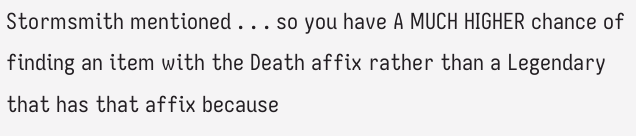Stormsmith mentioned . . . so you have A MUCH HIGHER chance of finding an item with the Death affix rather than a Legendary that has that affix because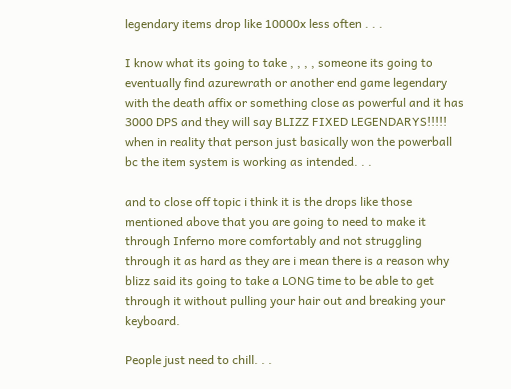legendary items drop like 10000x less often . . .

I know what its going to take , , , , someone its going to eventually find azurewrath or another end game legendary with the death affix or something close as powerful and it has 3000 DPS and they will say BLIZZ FIXED LEGENDARYS!!!!! when in reality that person just basically won the powerball bc the item system is working as intended. . .

and to close off topic i think it is the drops like those mentioned above that you are going to need to make it through Inferno more comfortably and not struggling through it as hard as they are i mean there is a reason why blizz said its going to take a LONG time to be able to get through it without pulling your hair out and breaking your keyboard.

People just need to chill. . .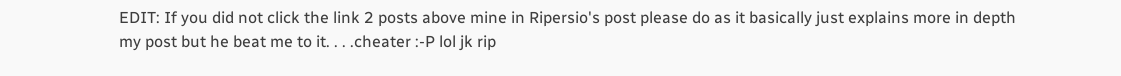EDIT: If you did not click the link 2 posts above mine in Ripersio's post please do as it basically just explains more in depth my post but he beat me to it. . . .cheater :-P lol jk rip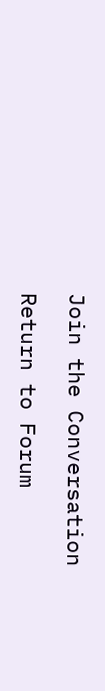Join the Conversation

Return to Forum